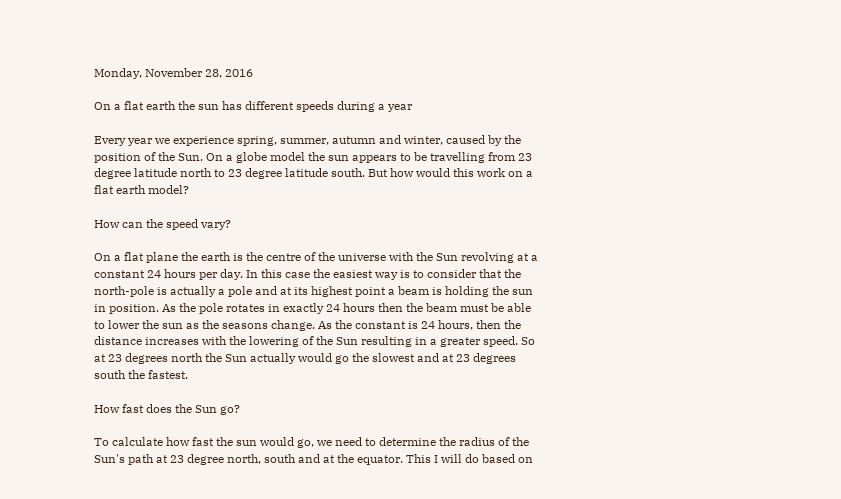Monday, November 28, 2016

On a flat earth the sun has different speeds during a year

Every year we experience spring, summer, autumn and winter, caused by the position of the Sun. On a globe model the sun appears to be travelling from 23 degree latitude north to 23 degree latitude south. But how would this work on a flat earth model?

How can the speed vary?

On a flat plane the earth is the centre of the universe with the Sun revolving at a constant 24 hours per day. In this case the easiest way is to consider that the north-pole is actually a pole and at its highest point a beam is holding the sun in position. As the pole rotates in exactly 24 hours then the beam must be able to lower the sun as the seasons change. As the constant is 24 hours, then the distance increases with the lowering of the Sun resulting in a greater speed. So at 23 degrees north the Sun actually would go the slowest and at 23 degrees south the fastest.

How fast does the Sun go?

To calculate how fast the sun would go, we need to determine the radius of the Sun's path at 23 degree north, south and at the equator. This I will do based on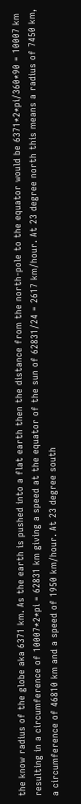the know radius of the globe aka 6371 km. As the earth is pushed into a flat earth then the distance from the north-pole to the equator would be 6371*2*pi/360*90 = 10007 km resulting in a circumference of 10007*2*pi = 62831 km giving a speed at the equator of the sun of 62831/24 = 2617 km/hour. At 23 degree north this means a radius of 7450 km, a circumference of 46810 km and a speed of 1950 km/hour. At 23 degree south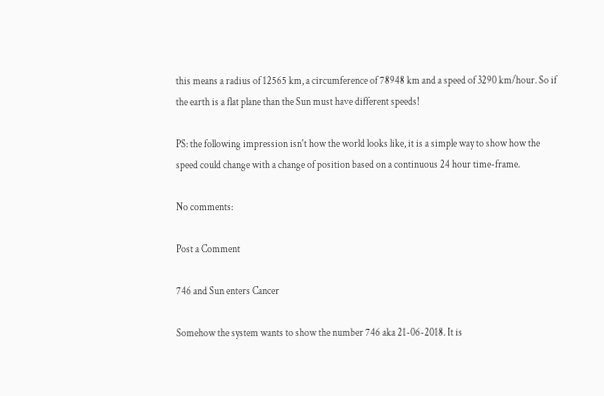this means a radius of 12565 km, a circumference of 78948 km and a speed of 3290 km/hour. So if the earth is a flat plane than the Sun must have different speeds!

PS: the following impression isn't how the world looks like, it is a simple way to show how the speed could change with a change of position based on a continuous 24 hour time-frame.

No comments:

Post a Comment

746 and Sun enters Cancer

Somehow the system wants to show the number 746 aka 21-06-2018. It is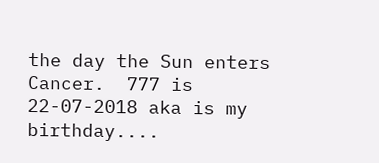the day the Sun enters Cancer.  777 is 22-07-2018 aka is my birthday....